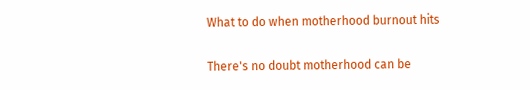What to do when motherhood burnout hits

There's no doubt motherhood can be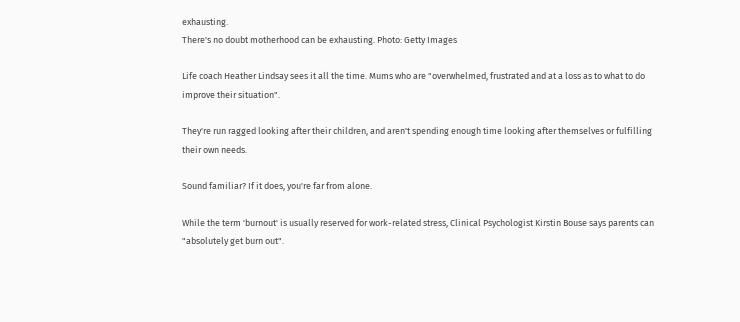exhausting.
There's no doubt motherhood can be exhausting. Photo: Getty Images

Life coach Heather Lindsay sees it all the time. Mums who are "overwhelmed, frustrated and at a loss as to what to do improve their situation".

They're run ragged looking after their children, and aren't spending enough time looking after themselves or fulfilling their own needs.

Sound familiar? If it does, you're far from alone.

While the term 'burnout' is usually reserved for work-related stress, Clinical Psychologist Kirstin Bouse says parents can "absolutely get burn out".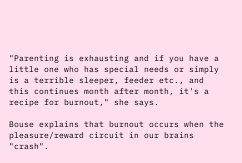"Parenting is exhausting and if you have a little one who has special needs or simply is a terrible sleeper, feeder etc., and this continues month after month, it's a recipe for burnout," she says.

Bouse explains that burnout occurs when the pleasure/reward circuit in our brains "crash".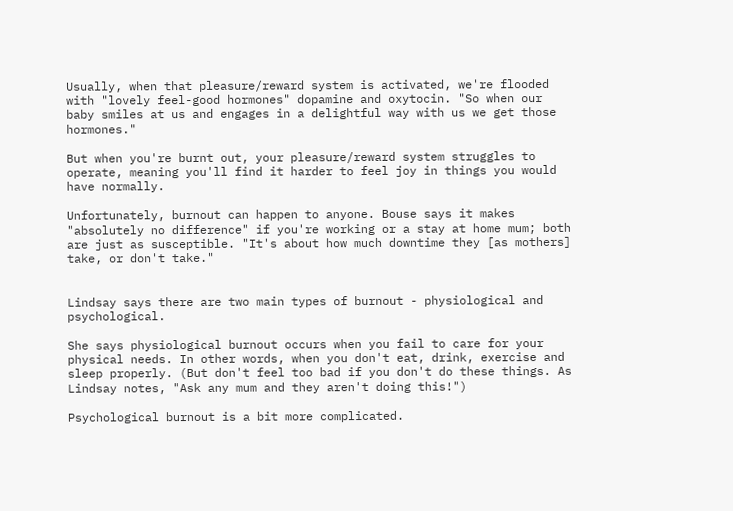Usually, when that pleasure/reward system is activated, we're flooded with "lovely feel-good hormones" dopamine and oxytocin. "So when our baby smiles at us and engages in a delightful way with us we get those hormones."

But when you're burnt out, your pleasure/reward system struggles to operate, meaning you'll find it harder to feel joy in things you would have normally.

Unfortunately, burnout can happen to anyone. Bouse says it makes "absolutely no difference" if you're working or a stay at home mum; both are just as susceptible. "It's about how much downtime they [as mothers] take, or don't take."


Lindsay says there are two main types of burnout - physiological and psychological.

She says physiological burnout occurs when you fail to care for your physical needs. In other words, when you don't eat, drink, exercise and sleep properly. (But don't feel too bad if you don't do these things. As Lindsay notes, "Ask any mum and they aren't doing this!")

Psychological burnout is a bit more complicated.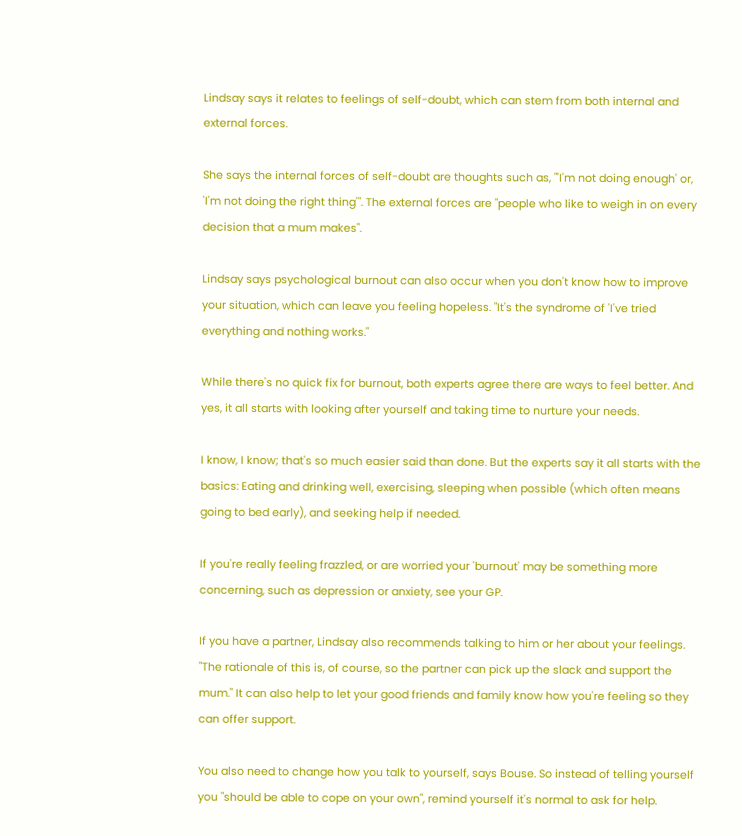Lindsay says it relates to feelings of self-doubt, which can stem from both internal and external forces.

She says the internal forces of self-doubt are thoughts such as, "'I'm not doing enough' or, 'I'm not doing the right thing'". The external forces are "people who like to weigh in on every decision that a mum makes".

Lindsay says psychological burnout can also occur when you don't know how to improve your situation, which can leave you feeling hopeless. "It's the syndrome of 'I've tried everything and nothing works."

While there's no quick fix for burnout, both experts agree there are ways to feel better. And yes, it all starts with looking after yourself and taking time to nurture your needs.

I know, I know; that's so much easier said than done. But the experts say it all starts with the basics: Eating and drinking well, exercising, sleeping when possible (which often means going to bed early), and seeking help if needed.

If you're really feeling frazzled, or are worried your 'burnout' may be something more concerning, such as depression or anxiety, see your GP.

If you have a partner, Lindsay also recommends talking to him or her about your feelings. "The rationale of this is, of course, so the partner can pick up the slack and support the mum." It can also help to let your good friends and family know how you're feeling so they can offer support.

You also need to change how you talk to yourself, says Bouse. So instead of telling yourself you "should be able to cope on your own", remind yourself it's normal to ask for help.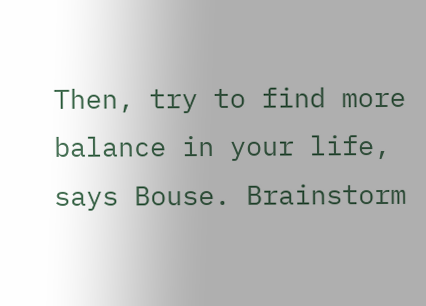Then, try to find more balance in your life, says Bouse. Brainstorm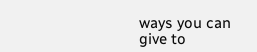ways you can give to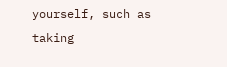yourself, such as taking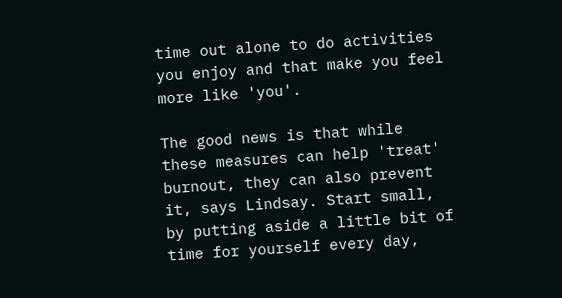time out alone to do activities you enjoy and that make you feel more like 'you'.

The good news is that while these measures can help 'treat' burnout, they can also prevent it, says Lindsay. Start small, by putting aside a little bit of time for yourself every day,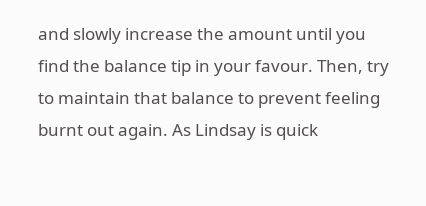and slowly increase the amount until you find the balance tip in your favour. Then, try to maintain that balance to prevent feeling burnt out again. As Lindsay is quick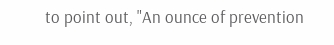to point out, "An ounce of prevention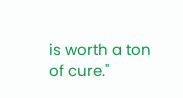is worth a ton of cure."